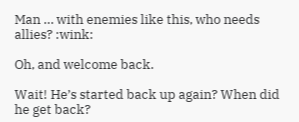Man … with enemies like this, who needs allies? :wink:

Oh, and welcome back.

Wait! He’s started back up again? When did he get back?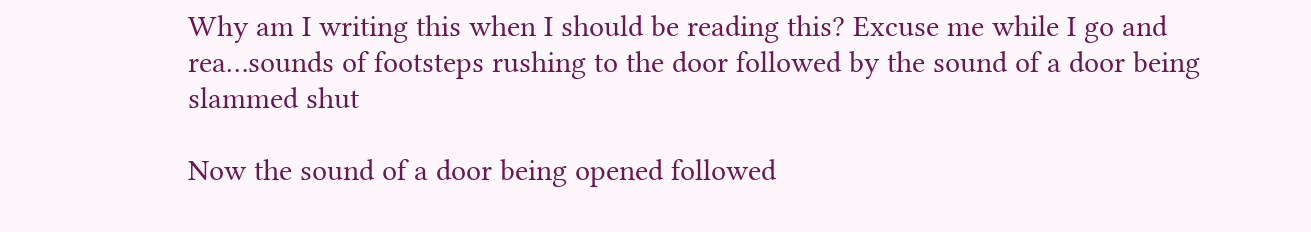Why am I writing this when I should be reading this? Excuse me while I go and rea…sounds of footsteps rushing to the door followed by the sound of a door being slammed shut

Now the sound of a door being opened followed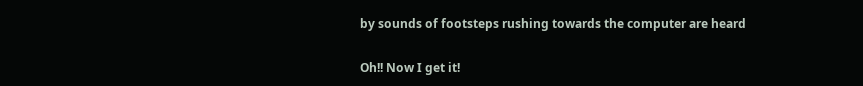by sounds of footsteps rushing towards the computer are heard

Oh!! Now I get it!